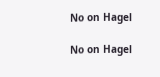No on Hagel

No on Hagel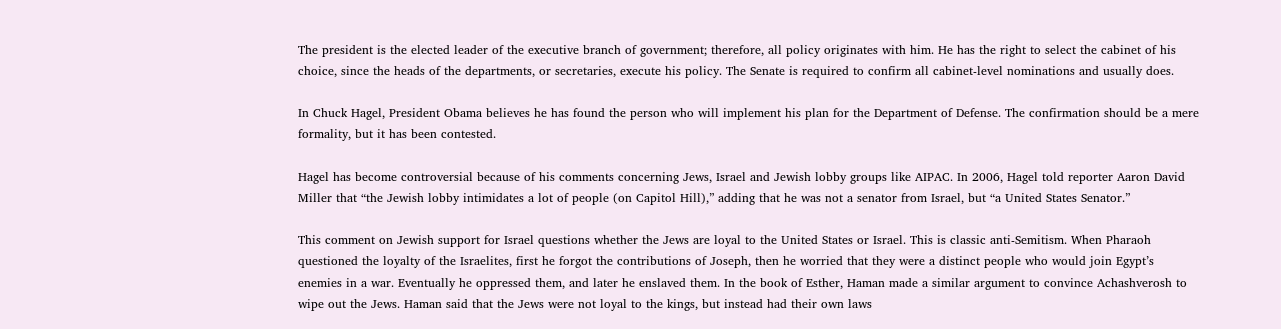The president is the elected leader of the executive branch of government; therefore, all policy originates with him. He has the right to select the cabinet of his choice, since the heads of the departments, or secretaries, execute his policy. The Senate is required to confirm all cabinet-level nominations and usually does.

In Chuck Hagel, President Obama believes he has found the person who will implement his plan for the Department of Defense. The confirmation should be a mere formality, but it has been contested.

Hagel has become controversial because of his comments concerning Jews, Israel and Jewish lobby groups like AIPAC. In 2006, Hagel told reporter Aaron David Miller that “the Jewish lobby intimidates a lot of people (on Capitol Hill),” adding that he was not a senator from Israel, but “a United States Senator.”

This comment on Jewish support for Israel questions whether the Jews are loyal to the United States or Israel. This is classic anti-Semitism. When Pharaoh questioned the loyalty of the Israelites, first he forgot the contributions of Joseph, then he worried that they were a distinct people who would join Egypt’s enemies in a war. Eventually he oppressed them, and later he enslaved them. In the book of Esther, Haman made a similar argument to convince Achashverosh to wipe out the Jews. Haman said that the Jews were not loyal to the kings, but instead had their own laws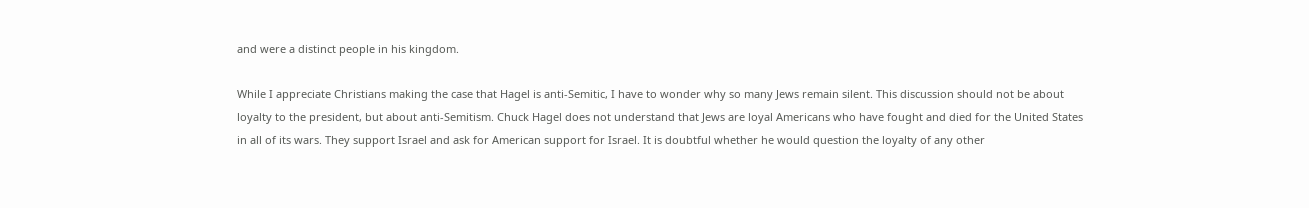and were a distinct people in his kingdom.

While I appreciate Christians making the case that Hagel is anti-Semitic, I have to wonder why so many Jews remain silent. This discussion should not be about loyalty to the president, but about anti-Semitism. Chuck Hagel does not understand that Jews are loyal Americans who have fought and died for the United States in all of its wars. They support Israel and ask for American support for Israel. It is doubtful whether he would question the loyalty of any other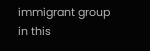immigrant group in this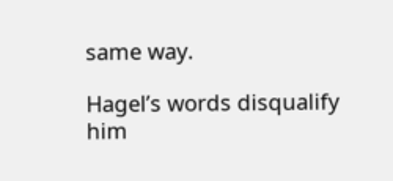same way.

Hagel’s words disqualify him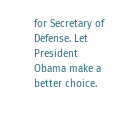for Secretary of Defense. Let President Obama make a better choice.